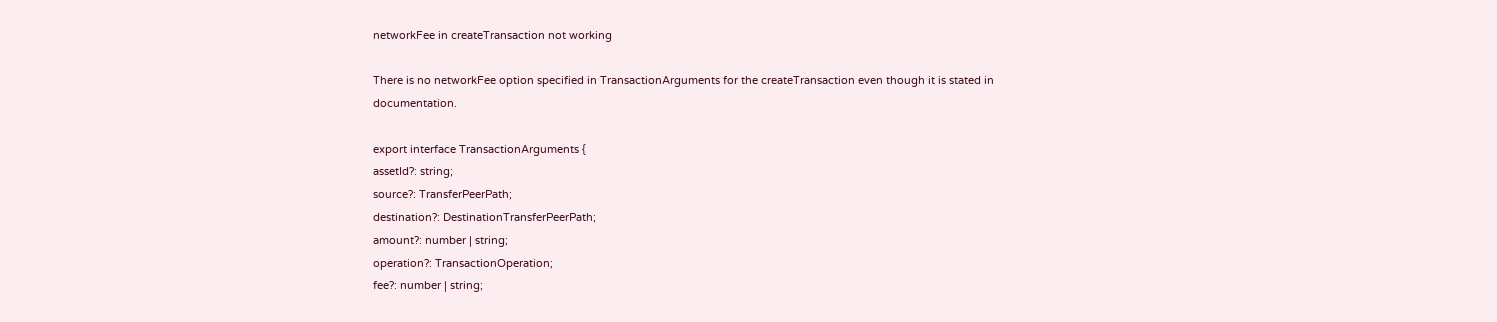networkFee in createTransaction not working

There is no networkFee option specified in TransactionArguments for the createTransaction even though it is stated in documentation.

export interface TransactionArguments {
assetId?: string;
source?: TransferPeerPath;
destination?: DestinationTransferPeerPath;
amount?: number | string;
operation?: TransactionOperation;
fee?: number | string;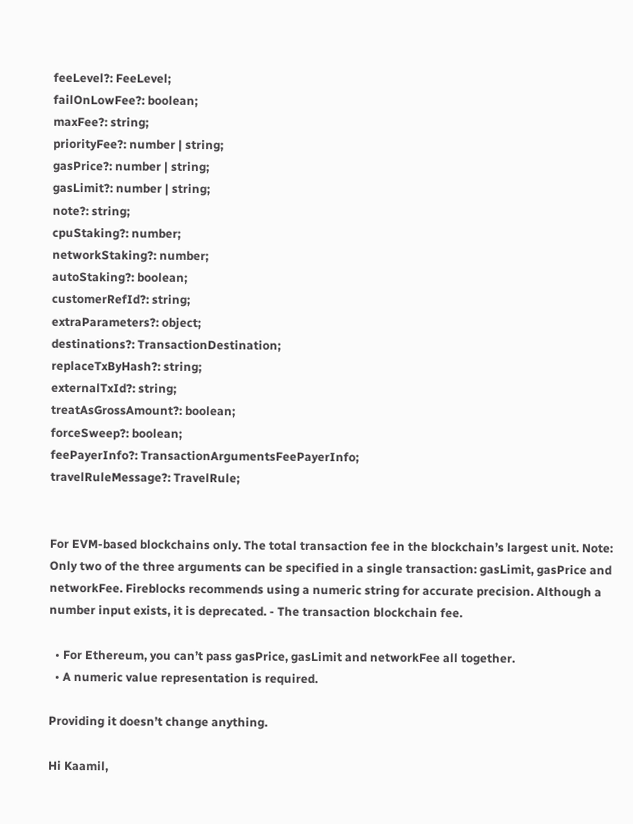feeLevel?: FeeLevel;
failOnLowFee?: boolean;
maxFee?: string;
priorityFee?: number | string;
gasPrice?: number | string;
gasLimit?: number | string;
note?: string;
cpuStaking?: number;
networkStaking?: number;
autoStaking?: boolean;
customerRefId?: string;
extraParameters?: object;
destinations?: TransactionDestination;
replaceTxByHash?: string;
externalTxId?: string;
treatAsGrossAmount?: boolean;
forceSweep?: boolean;
feePayerInfo?: TransactionArgumentsFeePayerInfo;
travelRuleMessage?: TravelRule;


For EVM-based blockchains only. The total transaction fee in the blockchain’s largest unit. Note: Only two of the three arguments can be specified in a single transaction: gasLimit, gasPrice and networkFee. Fireblocks recommends using a numeric string for accurate precision. Although a number input exists, it is deprecated. - The transaction blockchain fee.

  • For Ethereum, you can’t pass gasPrice, gasLimit and networkFee all together.
  • A numeric value representation is required.

Providing it doesn’t change anything.

Hi Kaamil,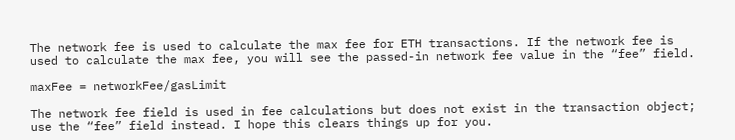The network fee is used to calculate the max fee for ETH transactions. If the network fee is used to calculate the max fee, you will see the passed-in network fee value in the “fee” field.

maxFee = networkFee/gasLimit

The network fee field is used in fee calculations but does not exist in the transaction object; use the “fee” field instead. I hope this clears things up for you.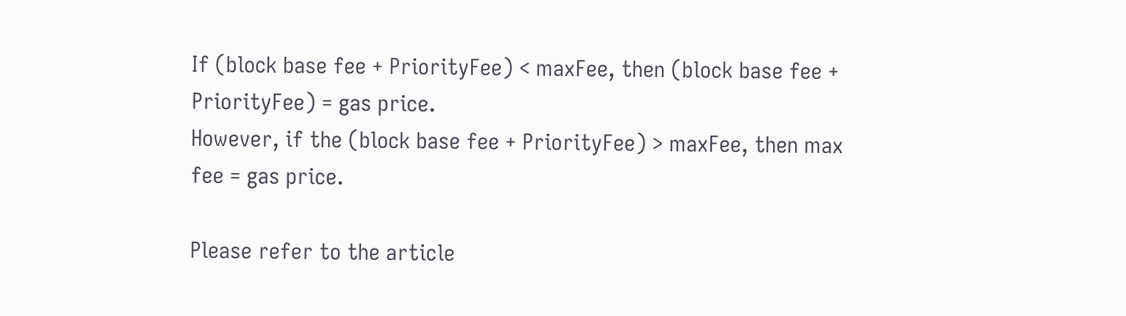If (block base fee + PriorityFee) < maxFee, then (block base fee + PriorityFee) = gas price.
However, if the (block base fee + PriorityFee) > maxFee, then max fee = gas price.

Please refer to the article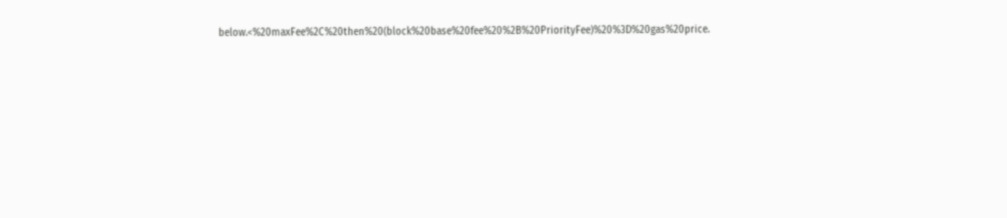below.<%20maxFee%2C%20then%20(block%20base%20fee%20%2B%20PriorityFee)%20%3D%20gas%20price.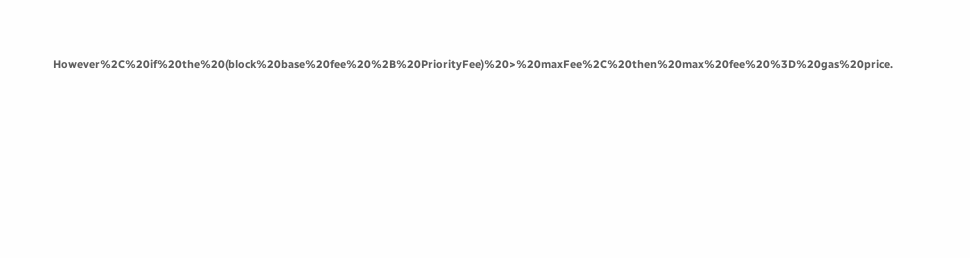However%2C%20if%20the%20(block%20base%20fee%20%2B%20PriorityFee)%20>%20maxFee%2C%20then%20max%20fee%20%3D%20gas%20price.